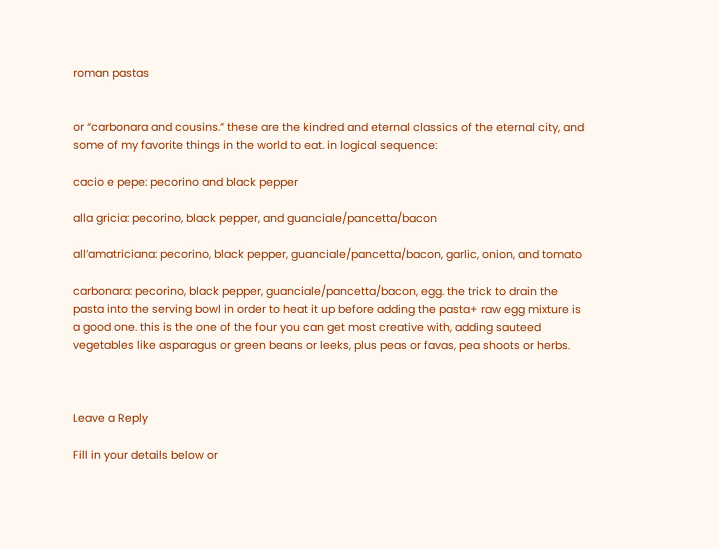roman pastas


or “carbonara and cousins.” these are the kindred and eternal classics of the eternal city, and some of my favorite things in the world to eat. in logical sequence:

cacio e pepe: pecorino and black pepper

alla gricia: pecorino, black pepper, and guanciale/pancetta/bacon

all’amatriciana: pecorino, black pepper, guanciale/pancetta/bacon, garlic, onion, and tomato

carbonara: pecorino, black pepper, guanciale/pancetta/bacon, egg. the trick to drain the pasta into the serving bowl in order to heat it up before adding the pasta+ raw egg mixture is a good one. this is the one of the four you can get most creative with, adding sauteed vegetables like asparagus or green beans or leeks, plus peas or favas, pea shoots or herbs.



Leave a Reply

Fill in your details below or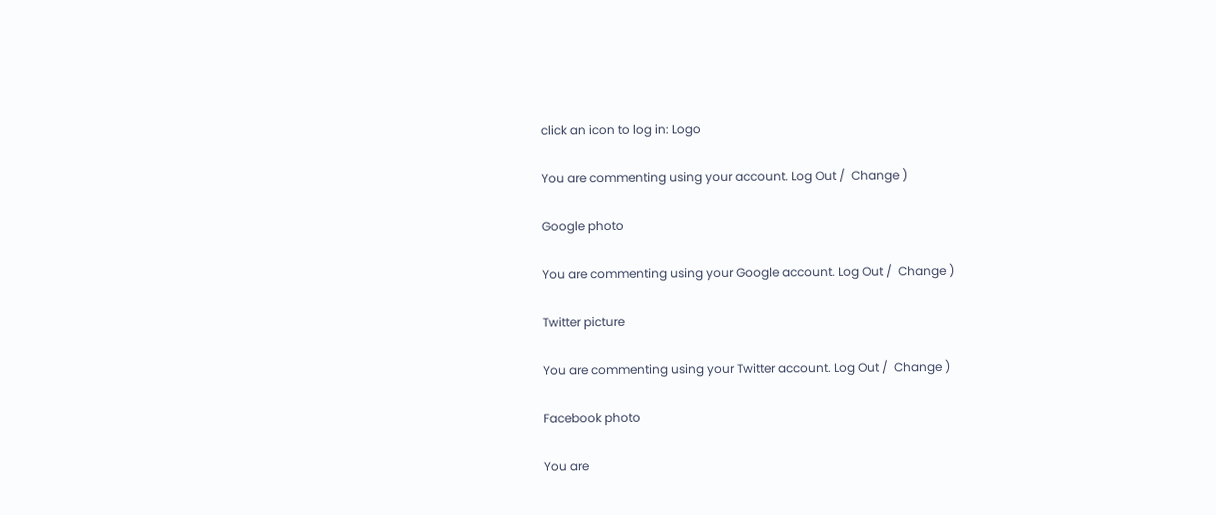click an icon to log in: Logo

You are commenting using your account. Log Out /  Change )

Google photo

You are commenting using your Google account. Log Out /  Change )

Twitter picture

You are commenting using your Twitter account. Log Out /  Change )

Facebook photo

You are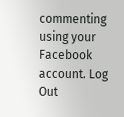commenting using your Facebook account. Log Out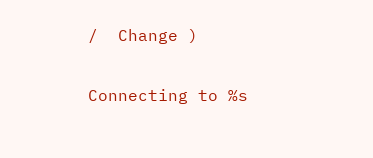/  Change )

Connecting to %s